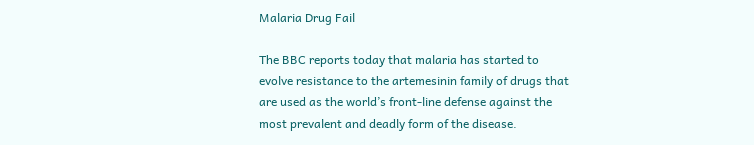Malaria Drug Fail

The BBC reports today that malaria has started to evolve resistance to the artemesinin family of drugs that are used as the world’s front-line defense against the most prevalent and deadly form of the disease.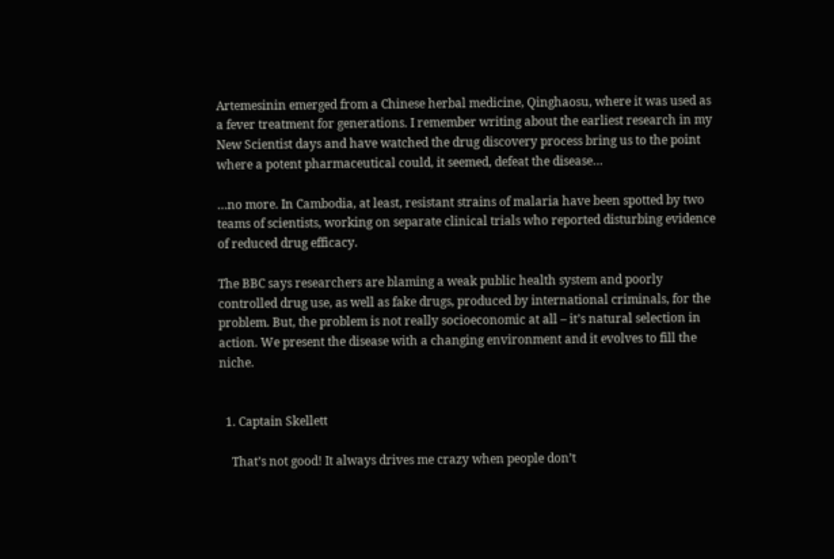Artemesinin emerged from a Chinese herbal medicine, Qinghaosu, where it was used as a fever treatment for generations. I remember writing about the earliest research in my New Scientist days and have watched the drug discovery process bring us to the point where a potent pharmaceutical could, it seemed, defeat the disease…

…no more. In Cambodia, at least, resistant strains of malaria have been spotted by two teams of scientists, working on separate clinical trials who reported disturbing evidence of reduced drug efficacy.

The BBC says researchers are blaming a weak public health system and poorly controlled drug use, as well as fake drugs, produced by international criminals, for the problem. But, the problem is not really socioeconomic at all – it’s natural selection in action. We present the disease with a changing environment and it evolves to fill the niche.


  1. Captain Skellett

    That’s not good! It always drives me crazy when people don’t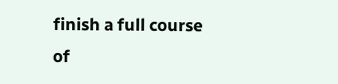finish a full course of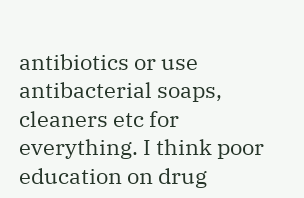antibiotics or use antibacterial soaps, cleaners etc for everything. I think poor education on drug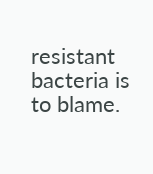resistant bacteria is to blame.